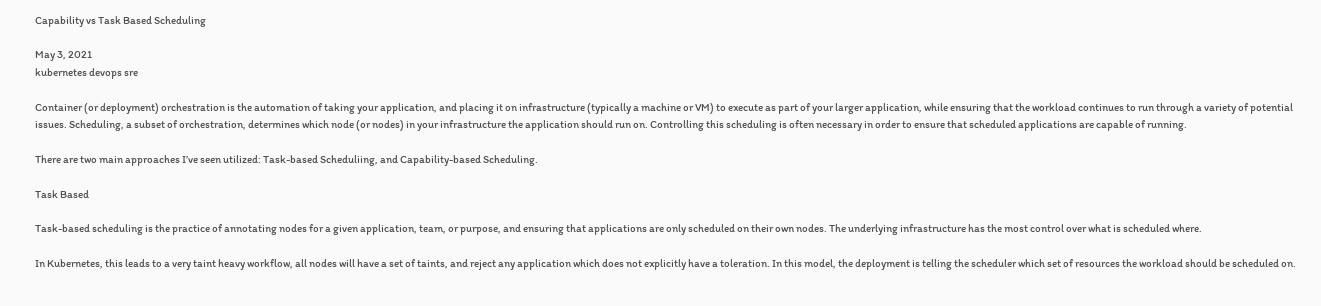Capability vs Task Based Scheduling

May 3, 2021
kubernetes devops sre

Container (or deployment) orchestration is the automation of taking your application, and placing it on infrastructure (typically a machine or VM) to execute as part of your larger application, while ensuring that the workload continues to run through a variety of potential issues. Scheduling, a subset of orchestration, determines which node (or nodes) in your infrastructure the application should run on. Controlling this scheduling is often necessary in order to ensure that scheduled applications are capable of running.

There are two main approaches I’ve seen utilized: Task-based Scheduliing, and Capability-based Scheduling.

Task Based

Task-based scheduling is the practice of annotating nodes for a given application, team, or purpose, and ensuring that applications are only scheduled on their own nodes. The underlying infrastructure has the most control over what is scheduled where.

In Kubernetes, this leads to a very taint heavy workflow, all nodes will have a set of taints, and reject any application which does not explicitly have a toleration. In this model, the deployment is telling the scheduler which set of resources the workload should be scheduled on.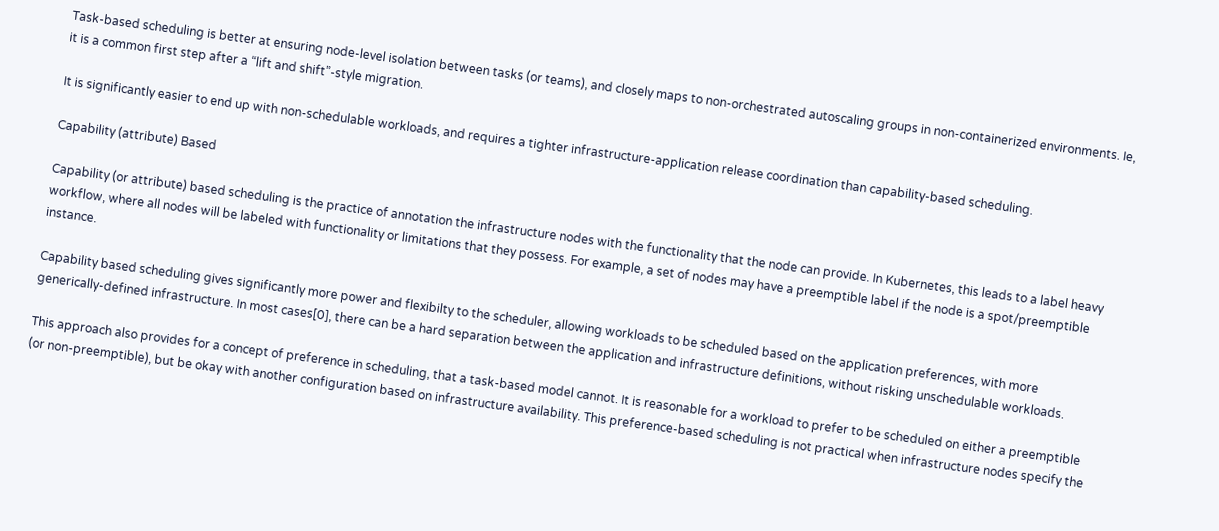Task-based scheduling is better at ensuring node-level isolation between tasks (or teams), and closely maps to non-orchestrated autoscaling groups in non-containerized environments. Ie, it is a common first step after a “lift and shift”-style migration.

It is significantly easier to end up with non-schedulable workloads, and requires a tighter infrastructure-application release coordination than capability-based scheduling.

Capability (attribute) Based

Capability (or attribute) based scheduling is the practice of annotation the infrastructure nodes with the functionality that the node can provide. In Kubernetes, this leads to a label heavy workflow, where all nodes will be labeled with functionality or limitations that they possess. For example, a set of nodes may have a preemptible label if the node is a spot/preemptible instance.

Capability based scheduling gives significantly more power and flexibilty to the scheduler, allowing workloads to be scheduled based on the application preferences, with more generically-defined infrastructure. In most cases[0], there can be a hard separation between the application and infrastructure definitions, without risking unschedulable workloads.

This approach also provides for a concept of preference in scheduling, that a task-based model cannot. It is reasonable for a workload to prefer to be scheduled on either a preemptible (or non-preemptible), but be okay with another configuration based on infrastructure availability. This preference-based scheduling is not practical when infrastructure nodes specify the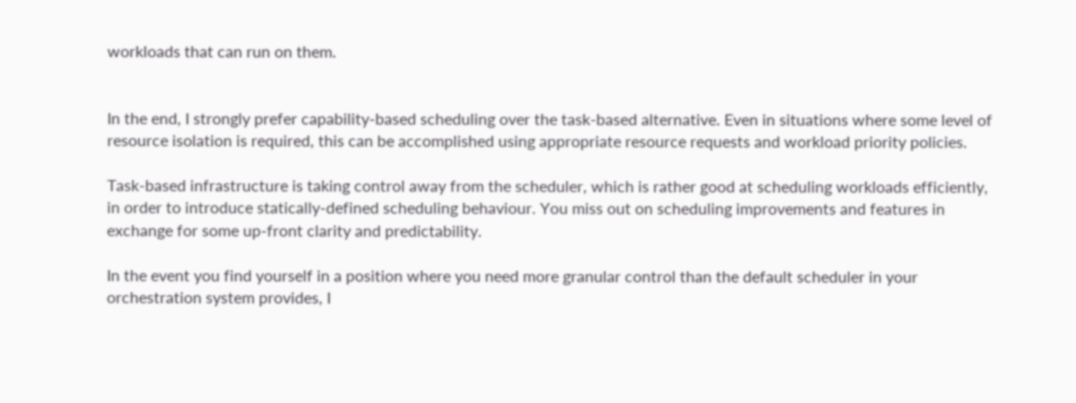workloads that can run on them.


In the end, I strongly prefer capability-based scheduling over the task-based alternative. Even in situations where some level of resource isolation is required, this can be accomplished using appropriate resource requests and workload priority policies.

Task-based infrastructure is taking control away from the scheduler, which is rather good at scheduling workloads efficiently, in order to introduce statically-defined scheduling behaviour. You miss out on scheduling improvements and features in exchange for some up-front clarity and predictability.

In the event you find yourself in a position where you need more granular control than the default scheduler in your orchestration system provides, I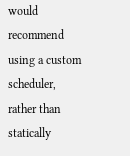would recommend using a custom scheduler, rather than statically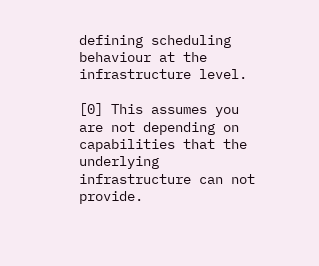defining scheduling behaviour at the infrastructure level.

[0] This assumes you are not depending on capabilities that the underlying infrastructure can not provide.